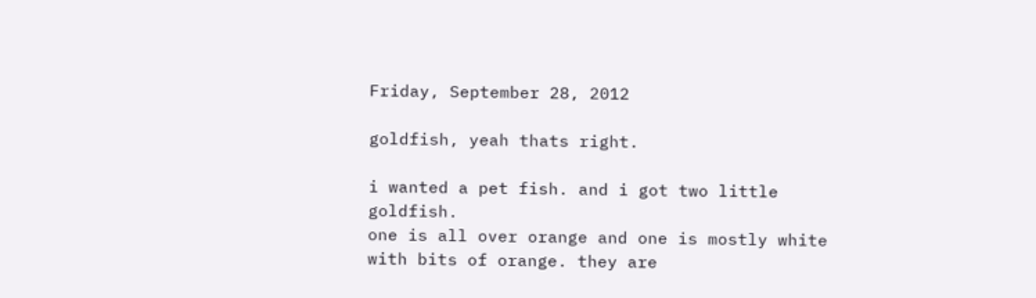Friday, September 28, 2012

goldfish, yeah thats right.

i wanted a pet fish. and i got two little goldfish.
one is all over orange and one is mostly white with bits of orange. they are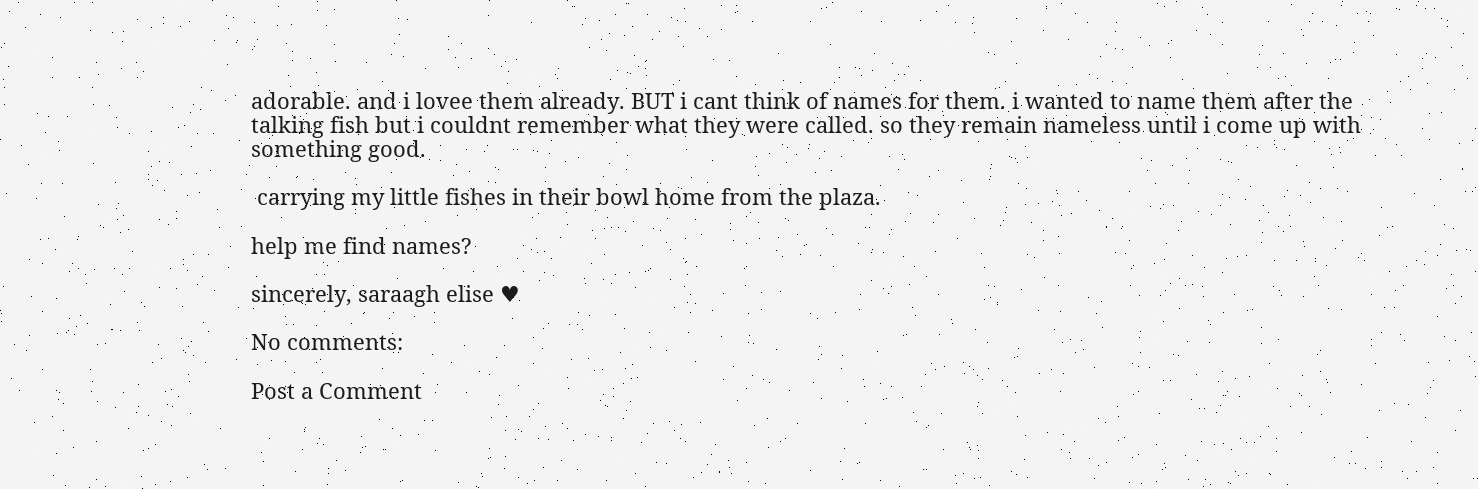adorable. and i lovee them already. BUT i cant think of names for them. i wanted to name them after the talking fish but i couldnt remember what they were called. so they remain nameless until i come up with something good.

 carrying my little fishes in their bowl home from the plaza.

help me find names?

sincerely, saraagh elise ♥

No comments:

Post a Comment